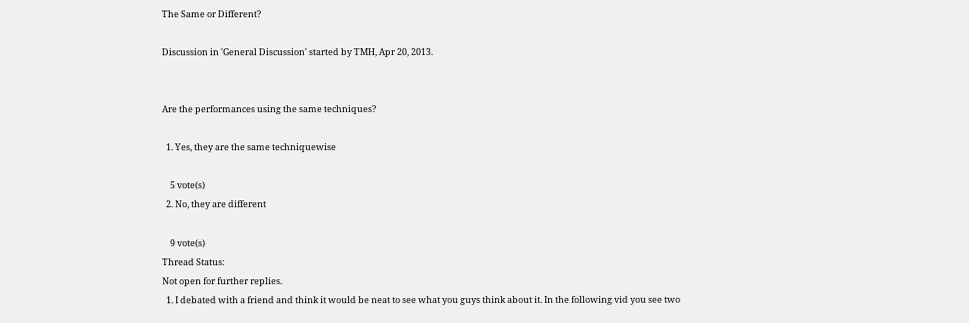The Same or Different?

Discussion in 'General Discussion' started by TMH, Apr 20, 2013.


Are the performances using the same techniques?

  1. Yes, they are the same techniquewise

    5 vote(s)
  2. No, they are different

    9 vote(s)
Thread Status:
Not open for further replies.
  1. I debated with a friend and think it would be neat to see what you guys think about it. In the following vid you see two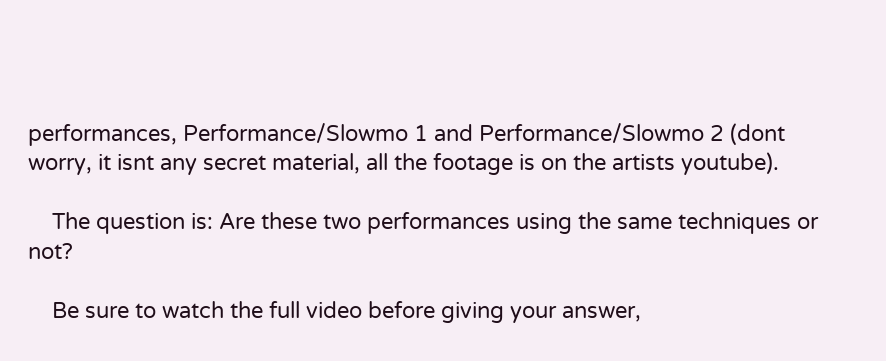performances, Performance/Slowmo 1 and Performance/Slowmo 2 (dont worry, it isnt any secret material, all the footage is on the artists youtube).

    The question is: Are these two performances using the same techniques or not?

    Be sure to watch the full video before giving your answer,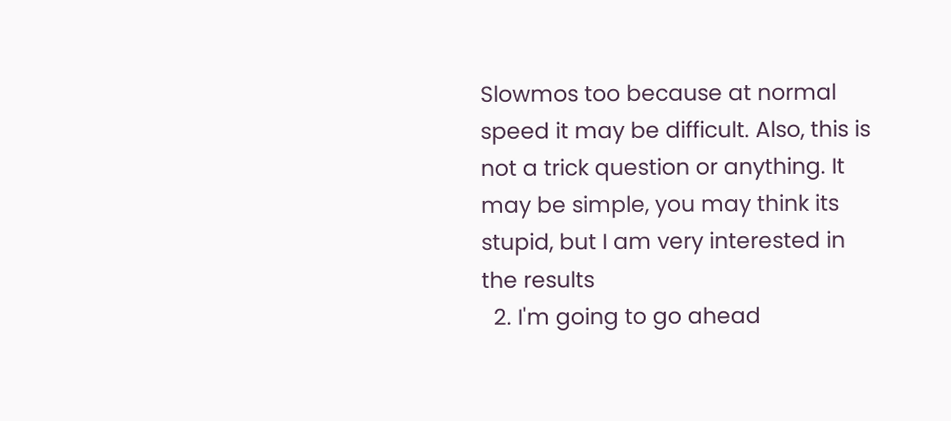Slowmos too because at normal speed it may be difficult. Also, this is not a trick question or anything. It may be simple, you may think its stupid, but I am very interested in the results
  2. I'm going to go ahead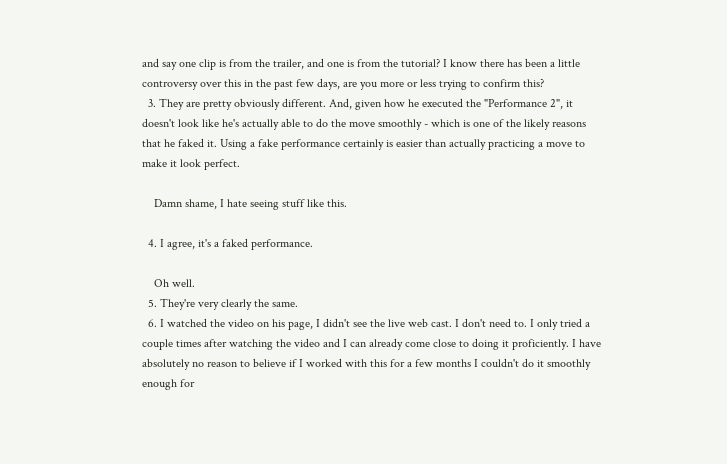and say one clip is from the trailer, and one is from the tutorial? I know there has been a little controversy over this in the past few days, are you more or less trying to confirm this?
  3. They are pretty obviously different. And, given how he executed the "Performance 2", it doesn't look like he's actually able to do the move smoothly - which is one of the likely reasons that he faked it. Using a fake performance certainly is easier than actually practicing a move to make it look perfect.

    Damn shame, I hate seeing stuff like this.

  4. I agree, it's a faked performance.

    Oh well.
  5. They're very clearly the same.
  6. I watched the video on his page, I didn't see the live web cast. I don't need to. I only tried a couple times after watching the video and I can already come close to doing it proficiently. I have absolutely no reason to believe if I worked with this for a few months I couldn't do it smoothly enough for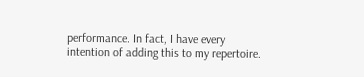performance. In fact, I have every intention of adding this to my repertoire.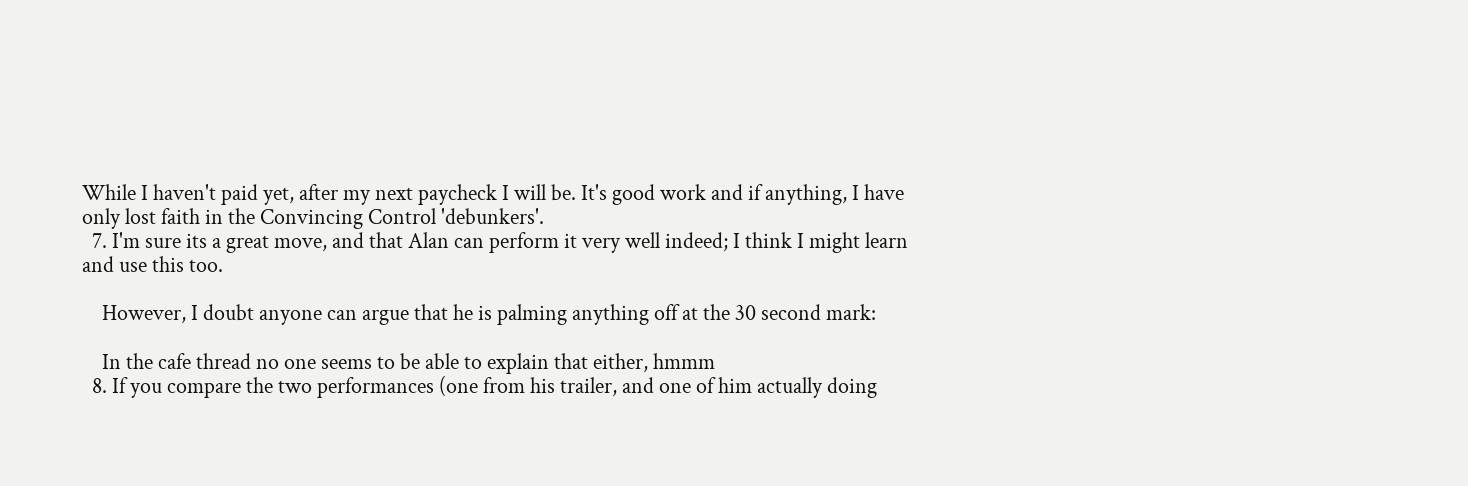While I haven't paid yet, after my next paycheck I will be. It's good work and if anything, I have only lost faith in the Convincing Control 'debunkers'.
  7. I'm sure its a great move, and that Alan can perform it very well indeed; I think I might learn and use this too.

    However, I doubt anyone can argue that he is palming anything off at the 30 second mark:

    In the cafe thread no one seems to be able to explain that either, hmmm
  8. If you compare the two performances (one from his trailer, and one of him actually doing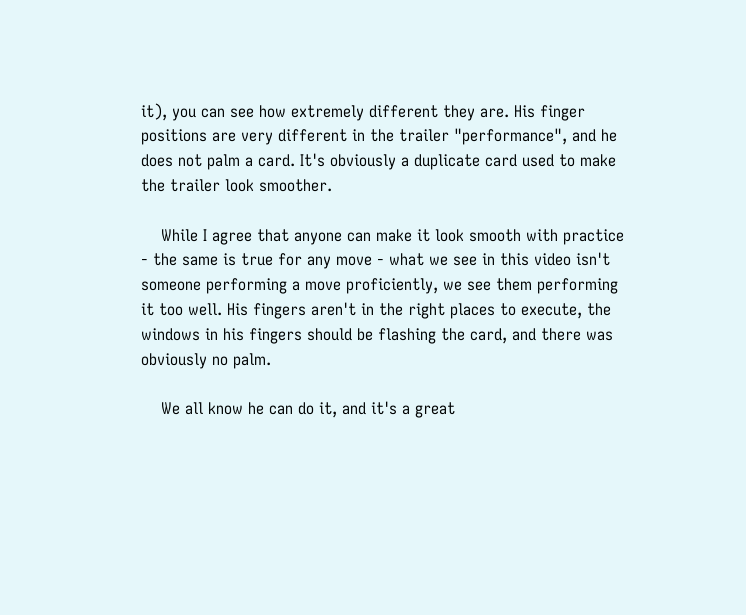it), you can see how extremely different they are. His finger positions are very different in the trailer "performance", and he does not palm a card. It's obviously a duplicate card used to make the trailer look smoother.

    While I agree that anyone can make it look smooth with practice - the same is true for any move - what we see in this video isn't someone performing a move proficiently, we see them performing it too well. His fingers aren't in the right places to execute, the windows in his fingers should be flashing the card, and there was obviously no palm.

    We all know he can do it, and it's a great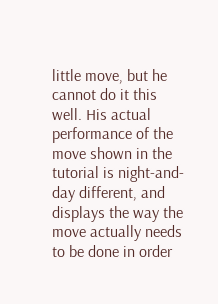little move, but he cannot do it this well. His actual performance of the move shown in the tutorial is night-and-day different, and displays the way the move actually needs to be done in order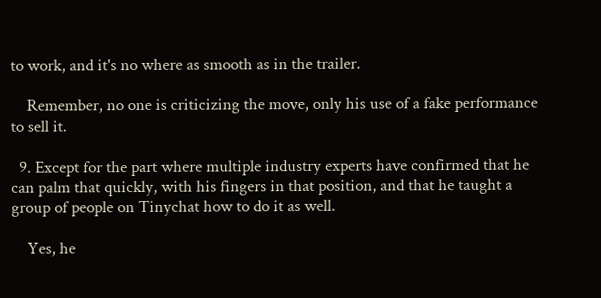to work, and it's no where as smooth as in the trailer.

    Remember, no one is criticizing the move, only his use of a fake performance to sell it.

  9. Except for the part where multiple industry experts have confirmed that he can palm that quickly, with his fingers in that position, and that he taught a group of people on Tinychat how to do it as well.

    Yes, he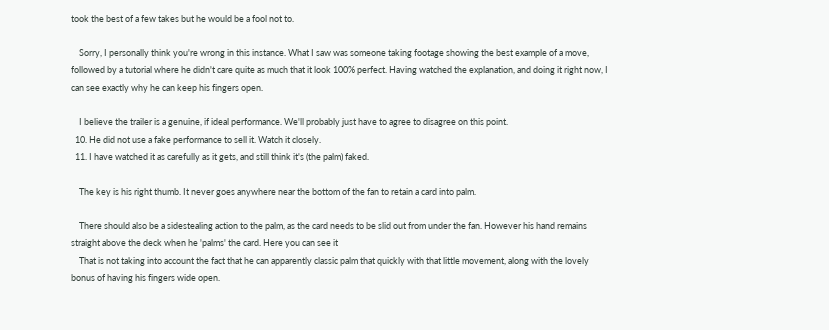took the best of a few takes but he would be a fool not to.

    Sorry, I personally think you're wrong in this instance. What I saw was someone taking footage showing the best example of a move, followed by a tutorial where he didn't care quite as much that it look 100% perfect. Having watched the explanation, and doing it right now, I can see exactly why he can keep his fingers open.

    I believe the trailer is a genuine, if ideal performance. We'll probably just have to agree to disagree on this point.
  10. He did not use a fake performance to sell it. Watch it closely.
  11. I have watched it as carefully as it gets, and still think it's (the palm) faked.

    The key is his right thumb. It never goes anywhere near the bottom of the fan to retain a card into palm.

    There should also be a sidestealing action to the palm, as the card needs to be slid out from under the fan. However his hand remains straight above the deck when he 'palms' the card. Here you can see it
    That is not taking into account the fact that he can apparently classic palm that quickly with that little movement, along with the lovely bonus of having his fingers wide open.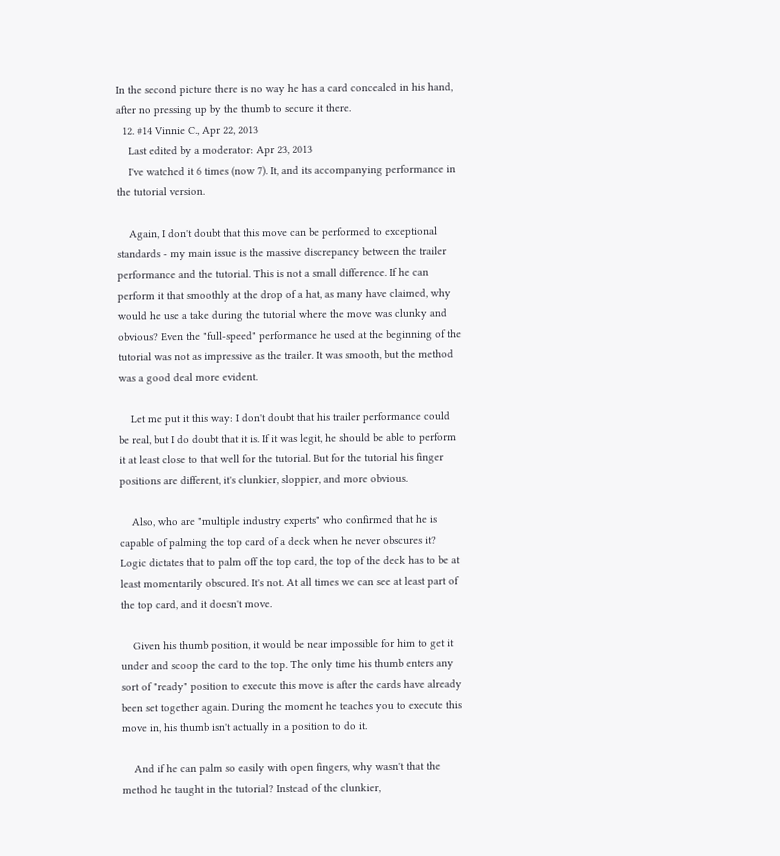In the second picture there is no way he has a card concealed in his hand, after no pressing up by the thumb to secure it there.
  12. #14 Vinnie C., Apr 22, 2013
    Last edited by a moderator: Apr 23, 2013
    I've watched it 6 times (now 7). It, and its accompanying performance in the tutorial version.

    Again, I don't doubt that this move can be performed to exceptional standards - my main issue is the massive discrepancy between the trailer performance and the tutorial. This is not a small difference. If he can perform it that smoothly at the drop of a hat, as many have claimed, why would he use a take during the tutorial where the move was clunky and obvious? Even the "full-speed" performance he used at the beginning of the tutorial was not as impressive as the trailer. It was smooth, but the method was a good deal more evident.

    Let me put it this way: I don't doubt that his trailer performance could be real, but I do doubt that it is. If it was legit, he should be able to perform it at least close to that well for the tutorial. But for the tutorial his finger positions are different, it's clunkier, sloppier, and more obvious.

    Also, who are "multiple industry experts" who confirmed that he is capable of palming the top card of a deck when he never obscures it? Logic dictates that to palm off the top card, the top of the deck has to be at least momentarily obscured. It's not. At all times we can see at least part of the top card, and it doesn't move.

    Given his thumb position, it would be near impossible for him to get it under and scoop the card to the top. The only time his thumb enters any sort of "ready" position to execute this move is after the cards have already been set together again. During the moment he teaches you to execute this move in, his thumb isn't actually in a position to do it.

    And if he can palm so easily with open fingers, why wasn't that the method he taught in the tutorial? Instead of the clunkier,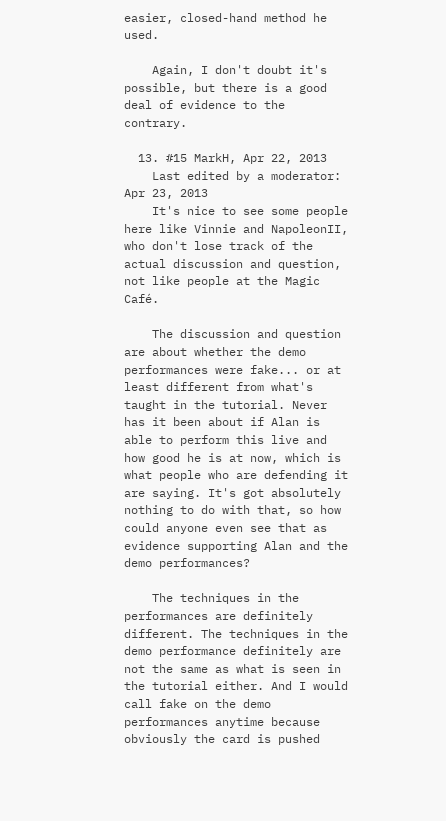easier, closed-hand method he used.

    Again, I don't doubt it's possible, but there is a good deal of evidence to the contrary.

  13. #15 MarkH, Apr 22, 2013
    Last edited by a moderator: Apr 23, 2013
    It's nice to see some people here like Vinnie and NapoleonII, who don't lose track of the actual discussion and question, not like people at the Magic Café.

    The discussion and question are about whether the demo performances were fake... or at least different from what's taught in the tutorial. Never has it been about if Alan is able to perform this live and how good he is at now, which is what people who are defending it are saying. It's got absolutely nothing to do with that, so how could anyone even see that as evidence supporting Alan and the demo performances?

    The techniques in the performances are definitely different. The techniques in the demo performance definitely are not the same as what is seen in the tutorial either. And I would call fake on the demo performances anytime because obviously the card is pushed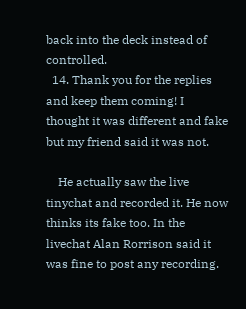back into the deck instead of controlled.
  14. Thank you for the replies and keep them coming! I thought it was different and fake but my friend said it was not.

    He actually saw the live tinychat and recorded it. He now thinks its fake too. In the livechat Alan Rorrison said it was fine to post any recording.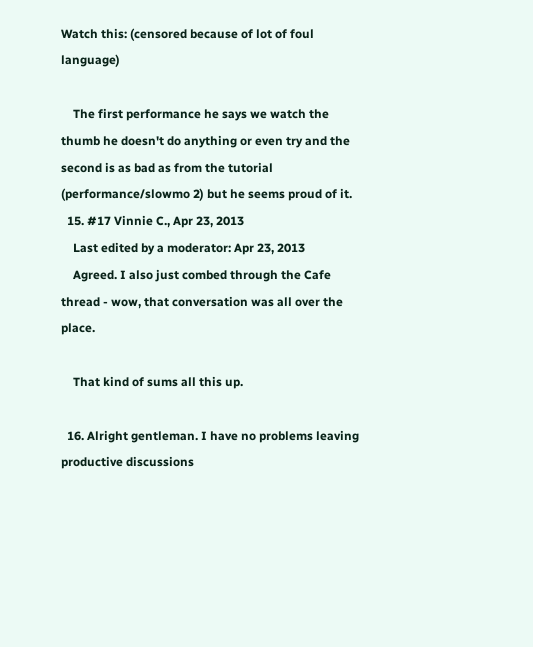Watch this: (censored because of lot of foul language)

    The first performance he says we watch the thumb he doesn't do anything or even try and the second is as bad as from the tutorial (performance/slowmo 2) but he seems proud of it.
  15. #17 Vinnie C., Apr 23, 2013
    Last edited by a moderator: Apr 23, 2013
    Agreed. I also just combed through the Cafe thread - wow, that conversation was all over the place.

    That kind of sums all this up.

  16. Alright gentleman. I have no problems leaving productive discussions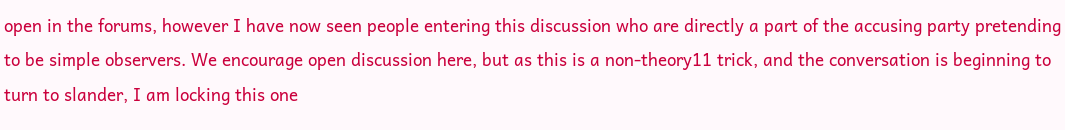open in the forums, however I have now seen people entering this discussion who are directly a part of the accusing party pretending to be simple observers. We encourage open discussion here, but as this is a non-theory11 trick, and the conversation is beginning to turn to slander, I am locking this one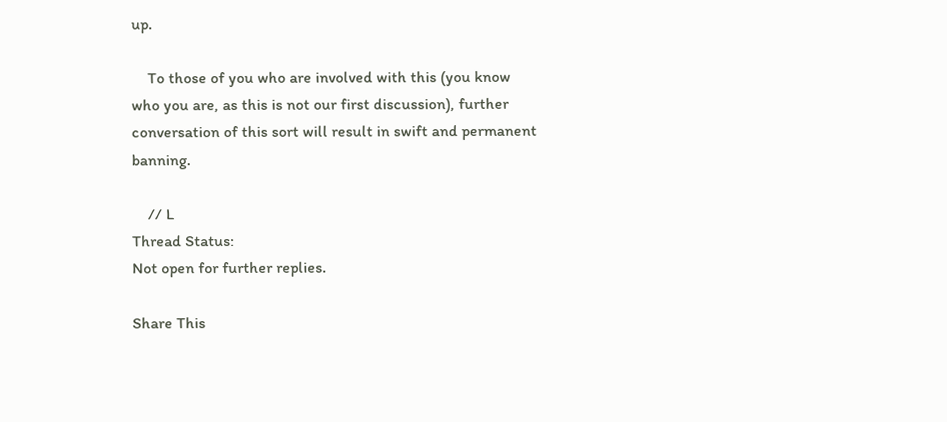up.

    To those of you who are involved with this (you know who you are, as this is not our first discussion), further conversation of this sort will result in swift and permanent banning.

    // L
Thread Status:
Not open for further replies.

Share This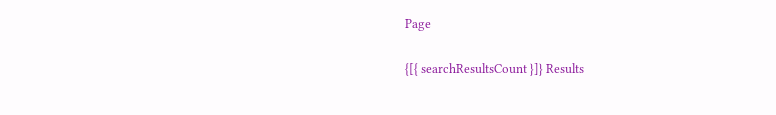Page

{[{ searchResultsCount }]} Results